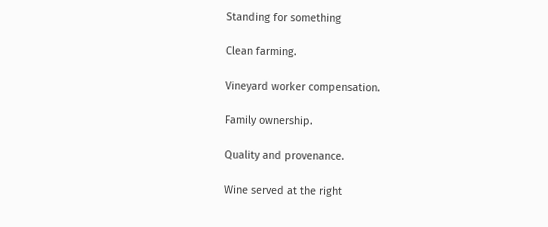Standing for something

Clean farming.

Vineyard worker compensation.

Family ownership.

Quality and provenance.

Wine served at the right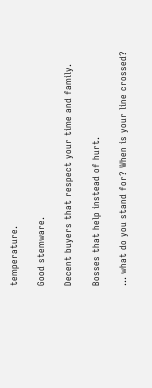temperature.

Good stemware.

Decent buyers that respect your time and family.

Bosses that help instead of hurt.

… what do you stand for? When is your line crossed?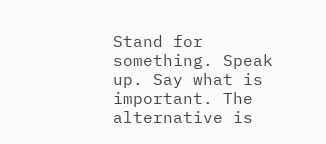Stand for something. Speak up. Say what is important. The alternative is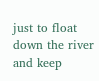just to float down the river and keep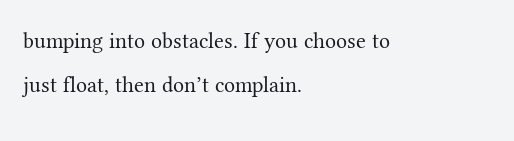bumping into obstacles. If you choose to just float, then don’t complain.